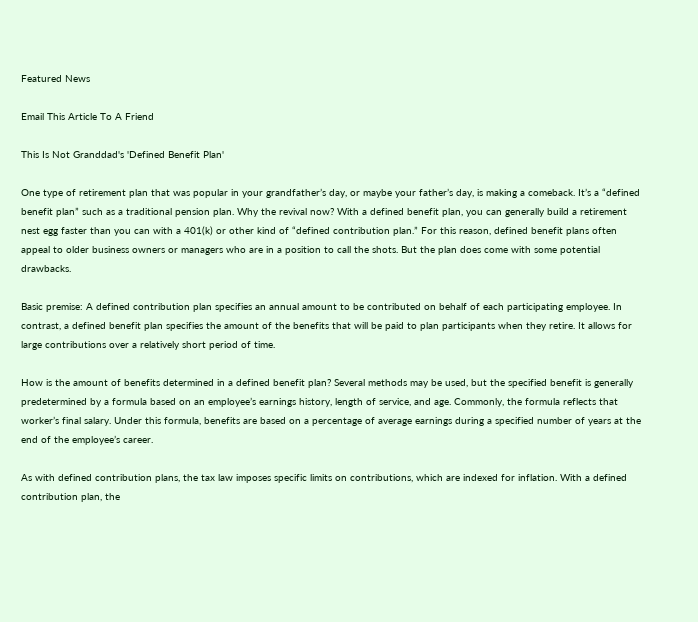Featured News

Email This Article To A Friend

This Is Not Granddad's 'Defined Benefit Plan'

One type of retirement plan that was popular in your grandfather’s day, or maybe your father’s day, is making a comeback. It’s a “defined benefit plan” such as a traditional pension plan. Why the revival now? With a defined benefit plan, you can generally build a retirement nest egg faster than you can with a 401(k) or other kind of “defined contribution plan.” For this reason, defined benefit plans often appeal to older business owners or managers who are in a position to call the shots. But the plan does come with some potential drawbacks.

Basic premise: A defined contribution plan specifies an annual amount to be contributed on behalf of each participating employee. In contrast, a defined benefit plan specifies the amount of the benefits that will be paid to plan participants when they retire. It allows for large contributions over a relatively short period of time.

How is the amount of benefits determined in a defined benefit plan? Several methods may be used, but the specified benefit is generally predetermined by a formula based on an employee’s earnings history, length of service, and age. Commonly, the formula reflects that worker’s final salary. Under this formula, benefits are based on a percentage of average earnings during a specified number of years at the end of the employee’s career.

As with defined contribution plans, the tax law imposes specific limits on contributions, which are indexed for inflation. With a defined contribution plan, the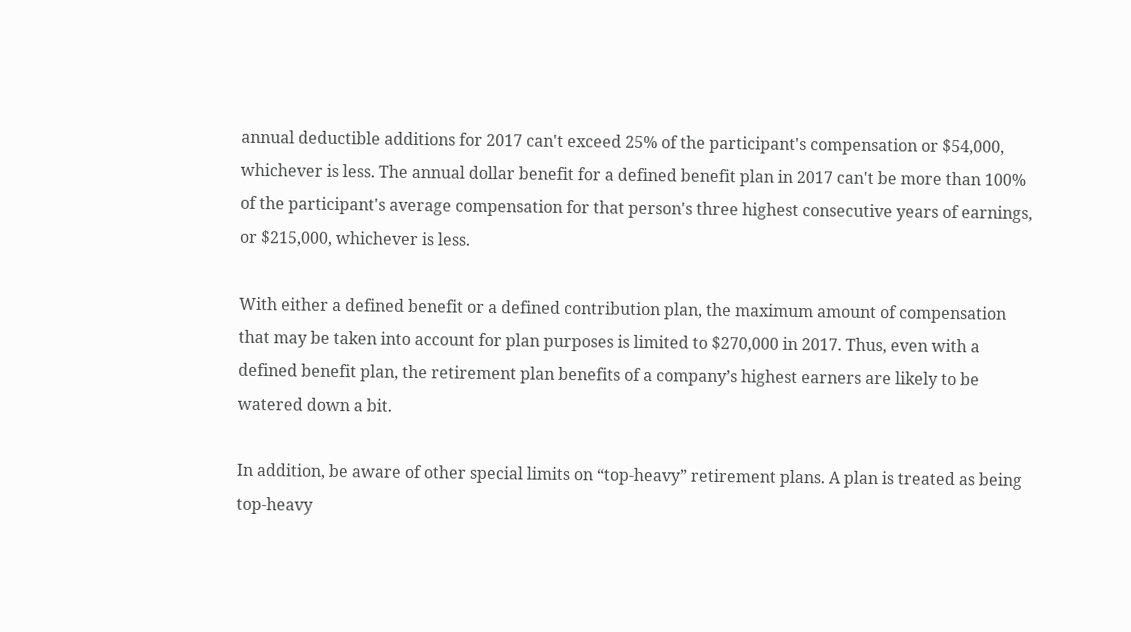annual deductible additions for 2017 can't exceed 25% of the participant's compensation or $54,000, whichever is less. The annual dollar benefit for a defined benefit plan in 2017 can't be more than 100% of the participant's average compensation for that person's three highest consecutive years of earnings, or $215,000, whichever is less.

With either a defined benefit or a defined contribution plan, the maximum amount of compensation that may be taken into account for plan purposes is limited to $270,000 in 2017. Thus, even with a defined benefit plan, the retirement plan benefits of a company’s highest earners are likely to be watered down a bit.

In addition, be aware of other special limits on “top-heavy” retirement plans. A plan is treated as being top-heavy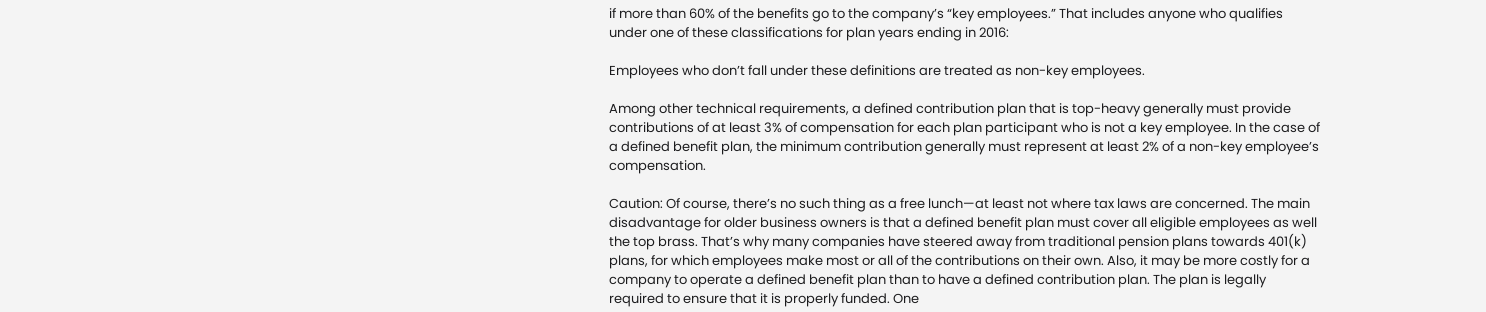if more than 60% of the benefits go to the company’s “key employees.” That includes anyone who qualifies under one of these classifications for plan years ending in 2016:

Employees who don’t fall under these definitions are treated as non-key employees.

Among other technical requirements, a defined contribution plan that is top-heavy generally must provide contributions of at least 3% of compensation for each plan participant who is not a key employee. In the case of a defined benefit plan, the minimum contribution generally must represent at least 2% of a non-key employee’s compensation.

Caution: Of course, there’s no such thing as a free lunch—at least not where tax laws are concerned. The main disadvantage for older business owners is that a defined benefit plan must cover all eligible employees as well the top brass. That’s why many companies have steered away from traditional pension plans towards 401(k) plans, for which employees make most or all of the contributions on their own. Also, it may be more costly for a company to operate a defined benefit plan than to have a defined contribution plan. The plan is legally required to ensure that it is properly funded. One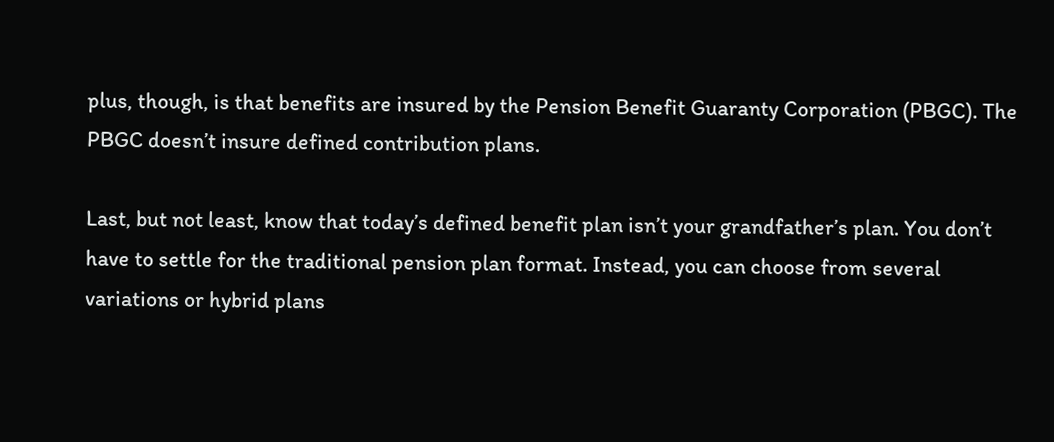plus, though, is that benefits are insured by the Pension Benefit Guaranty Corporation (PBGC). The PBGC doesn’t insure defined contribution plans.

Last, but not least, know that today’s defined benefit plan isn’t your grandfather’s plan. You don’t have to settle for the traditional pension plan format. Instead, you can choose from several variations or hybrid plans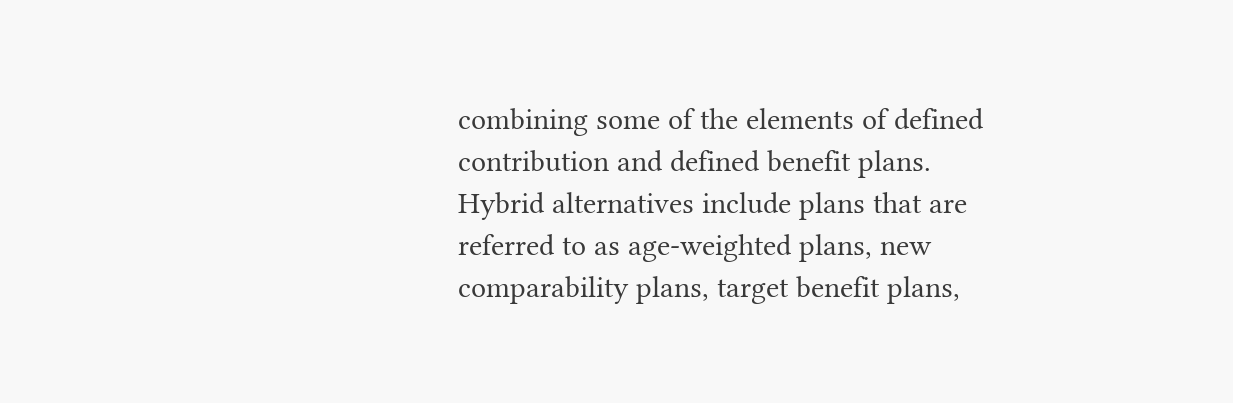combining some of the elements of defined contribution and defined benefit plans. Hybrid alternatives include plans that are referred to as age-weighted plans, new comparability plans, target benefit plans,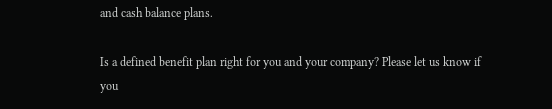and cash balance plans.

Is a defined benefit plan right for you and your company? Please let us know if you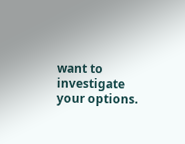want to investigate your options.